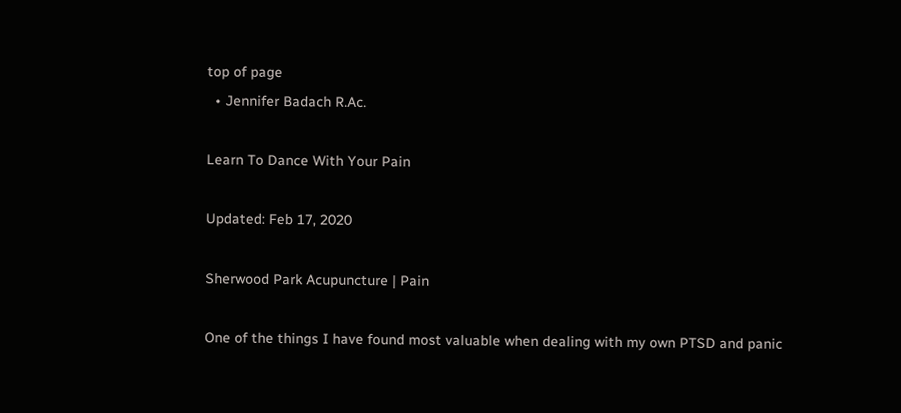top of page
  • Jennifer Badach R.Ac.

Learn To Dance With Your Pain

Updated: Feb 17, 2020

Sherwood Park Acupuncture | Pain

One of the things I have found most valuable when dealing with my own PTSD and panic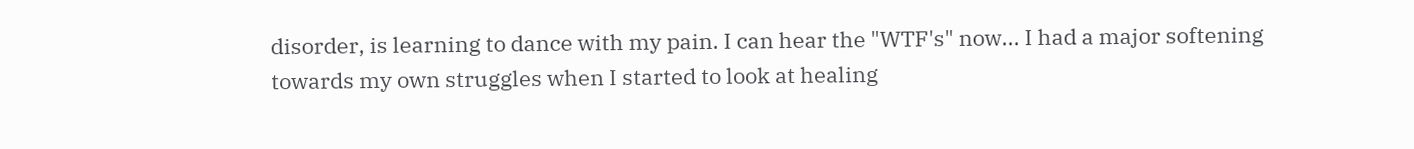disorder, is learning to dance with my pain. I can hear the "WTF's" now... I had a major softening towards my own struggles when I started to look at healing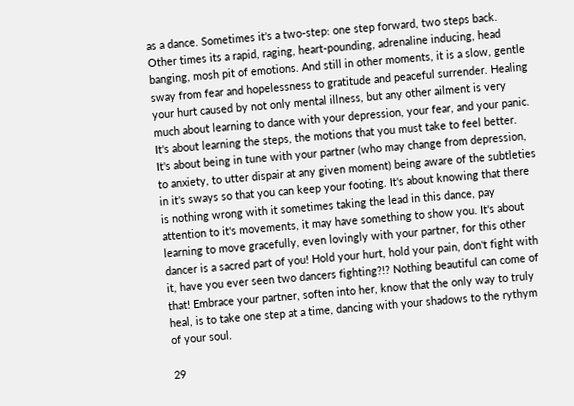as a dance. Sometimes it's a two-step: one step forward, two steps back. Other times its a rapid, raging, heart-pounding, adrenaline inducing, head banging, mosh pit of emotions. And still in other moments, it is a slow, gentle sway from fear and hopelessness to gratitude and peaceful surrender. Healing your hurt caused by not only mental illness, but any other ailment is very much about learning to dance with your depression, your fear, and your panic. It's about learning the steps, the motions that you must take to feel better. It's about being in tune with your partner (who may change from depression, to anxiety, to utter dispair at any given moment) being aware of the subtleties in it's sways so that you can keep your footing. It's about knowing that there is nothing wrong with it sometimes taking the lead in this dance, pay attention to it's movements, it may have something to show you. It's about learning to move gracefully, even lovingly with your partner, for this other dancer is a sacred part of you! Hold your hurt, hold your pain, don't fight with it, have you ever seen two dancers fighting?!? Nothing beautiful can come of that! Embrace your partner, soften into her, know that the only way to truly heal, is to take one step at a time, dancing with your shadows to the rythym of your soul.

29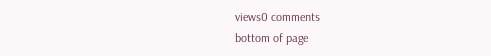views0 comments
bottom of page